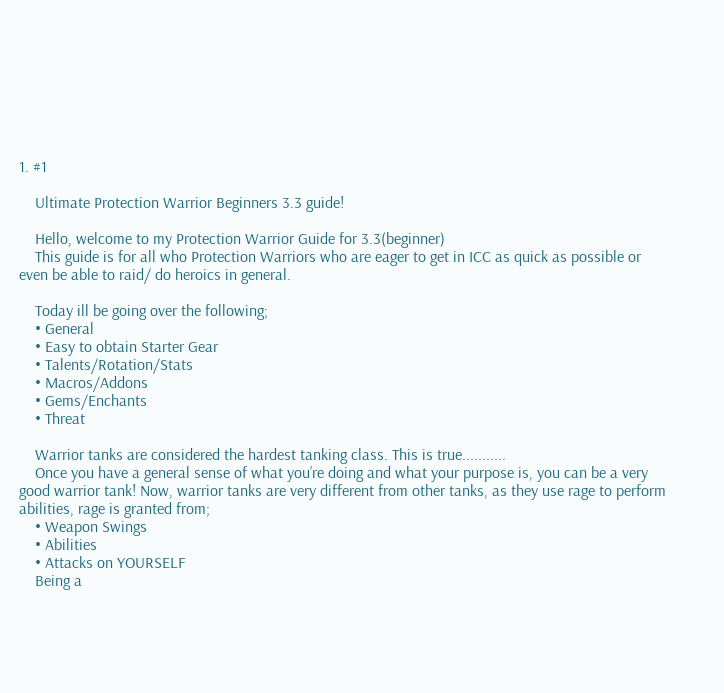1. #1

    Ultimate Protection Warrior Beginners 3.3 guide!

    Hello, welcome to my Protection Warrior Guide for 3.3(beginner)
    This guide is for all who Protection Warriors who are eager to get in ICC as quick as possible or even be able to raid/ do heroics in general.

    Today ill be going over the following;
    • General
    • Easy to obtain Starter Gear
    • Talents/Rotation/Stats
    • Macros/Addons
    • Gems/Enchants
    • Threat

    Warrior tanks are considered the hardest tanking class. This is true...........
    Once you have a general sense of what you’re doing and what your purpose is, you can be a very good warrior tank! Now, warrior tanks are very different from other tanks, as they use rage to perform abilities, rage is granted from;
    • Weapon Swings
    • Abilities
    • Attacks on YOURSELF
    Being a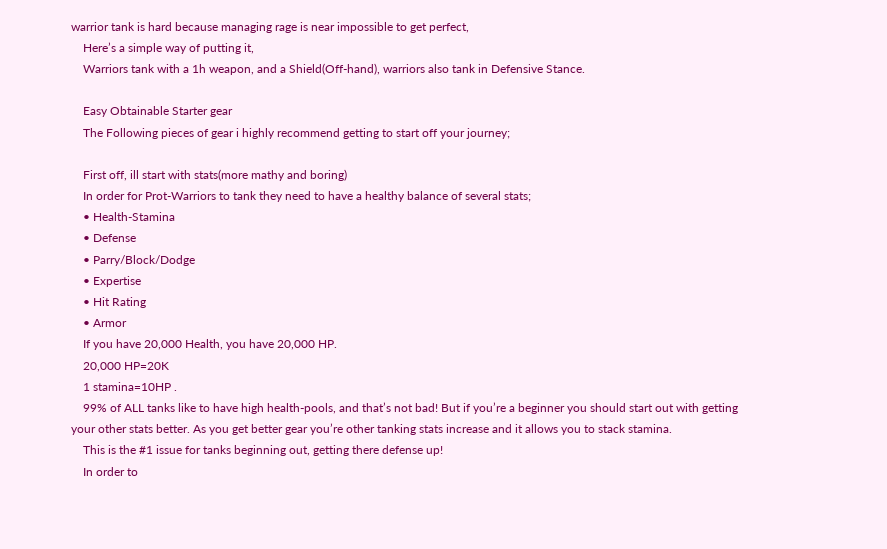warrior tank is hard because managing rage is near impossible to get perfect,
    Here’s a simple way of putting it,
    Warriors tank with a 1h weapon, and a Shield(Off-hand), warriors also tank in Defensive Stance.

    Easy Obtainable Starter gear
    The Following pieces of gear i highly recommend getting to start off your journey;

    First off, ill start with stats(more mathy and boring)
    In order for Prot-Warriors to tank they need to have a healthy balance of several stats;
    • Health-Stamina
    • Defense
    • Parry/Block/Dodge
    • Expertise
    • Hit Rating
    • Armor
    If you have 20,000 Health, you have 20,000 HP.
    20,000 HP=20K
    1 stamina=10HP .
    99% of ALL tanks like to have high health-pools, and that’s not bad! But if you’re a beginner you should start out with getting your other stats better. As you get better gear you’re other tanking stats increase and it allows you to stack stamina.
    This is the #1 issue for tanks beginning out, getting there defense up!
    In order to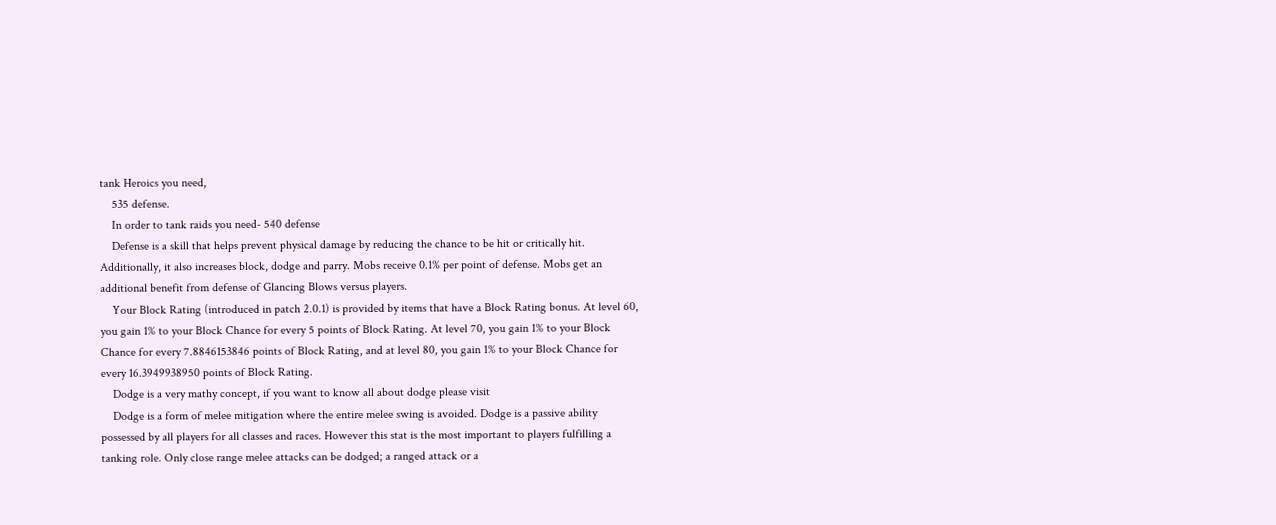tank Heroics you need,
    535 defense.
    In order to tank raids you need- 540 defense
    Defense is a skill that helps prevent physical damage by reducing the chance to be hit or critically hit. Additionally, it also increases block, dodge and parry. Mobs receive 0.1% per point of defense. Mobs get an additional benefit from defense of Glancing Blows versus players.
    Your Block Rating (introduced in patch 2.0.1) is provided by items that have a Block Rating bonus. At level 60, you gain 1% to your Block Chance for every 5 points of Block Rating. At level 70, you gain 1% to your Block Chance for every 7.8846153846 points of Block Rating, and at level 80, you gain 1% to your Block Chance for every 16.3949938950 points of Block Rating.
    Dodge is a very mathy concept, if you want to know all about dodge please visit
    Dodge is a form of melee mitigation where the entire melee swing is avoided. Dodge is a passive ability possessed by all players for all classes and races. However this stat is the most important to players fulfilling a tanking role. Only close range melee attacks can be dodged; a ranged attack or a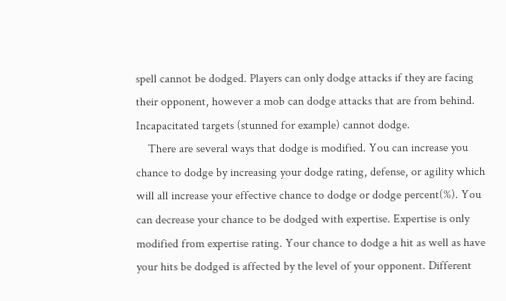spell cannot be dodged. Players can only dodge attacks if they are facing their opponent, however a mob can dodge attacks that are from behind. Incapacitated targets (stunned for example) cannot dodge.
    There are several ways that dodge is modified. You can increase you chance to dodge by increasing your dodge rating, defense, or agility which will all increase your effective chance to dodge or dodge percent(%). You can decrease your chance to be dodged with expertise. Expertise is only modified from expertise rating. Your chance to dodge a hit as well as have your hits be dodged is affected by the level of your opponent. Different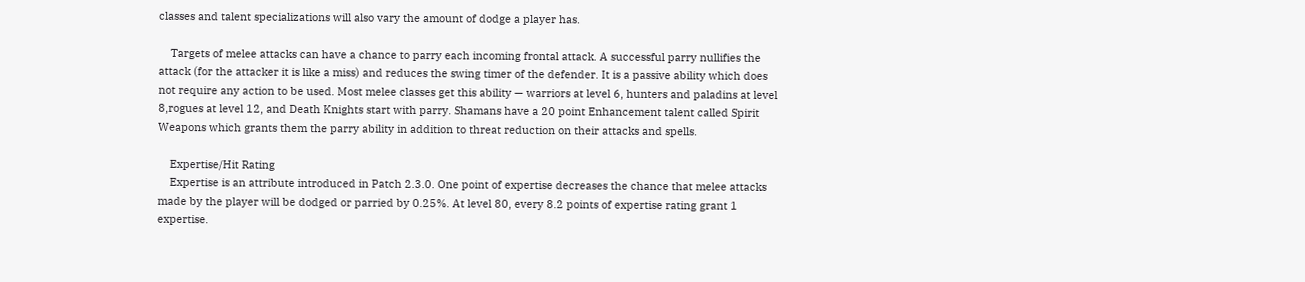classes and talent specializations will also vary the amount of dodge a player has.

    Targets of melee attacks can have a chance to parry each incoming frontal attack. A successful parry nullifies the attack (for the attacker it is like a miss) and reduces the swing timer of the defender. It is a passive ability which does not require any action to be used. Most melee classes get this ability — warriors at level 6, hunters and paladins at level 8,rogues at level 12, and Death Knights start with parry. Shamans have a 20 point Enhancement talent called Spirit Weapons which grants them the parry ability in addition to threat reduction on their attacks and spells.

    Expertise/Hit Rating
    Expertise is an attribute introduced in Patch 2.3.0. One point of expertise decreases the chance that melee attacks made by the player will be dodged or parried by 0.25%. At level 80, every 8.2 points of expertise rating grant 1 expertise.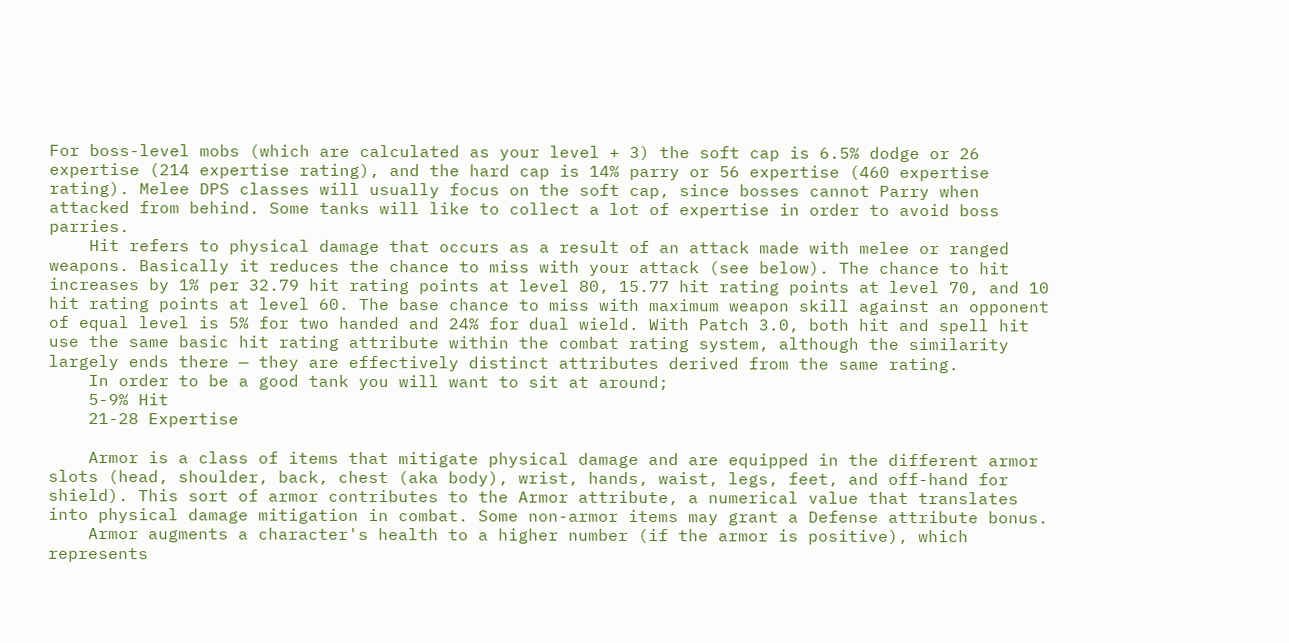For boss-level mobs (which are calculated as your level + 3) the soft cap is 6.5% dodge or 26 expertise (214 expertise rating), and the hard cap is 14% parry or 56 expertise (460 expertise rating). Melee DPS classes will usually focus on the soft cap, since bosses cannot Parry when attacked from behind. Some tanks will like to collect a lot of expertise in order to avoid boss parries.
    Hit refers to physical damage that occurs as a result of an attack made with melee or ranged weapons. Basically it reduces the chance to miss with your attack (see below). The chance to hit increases by 1% per 32.79 hit rating points at level 80, 15.77 hit rating points at level 70, and 10 hit rating points at level 60. The base chance to miss with maximum weapon skill against an opponent of equal level is 5% for two handed and 24% for dual wield. With Patch 3.0, both hit and spell hit use the same basic hit rating attribute within the combat rating system, although the similarity largely ends there — they are effectively distinct attributes derived from the same rating.
    In order to be a good tank you will want to sit at around;
    5-9% Hit
    21-28 Expertise

    Armor is a class of items that mitigate physical damage and are equipped in the different armor slots (head, shoulder, back, chest (aka body), wrist, hands, waist, legs, feet, and off-hand for shield). This sort of armor contributes to the Armor attribute, a numerical value that translates into physical damage mitigation in combat. Some non-armor items may grant a Defense attribute bonus.
    Armor augments a character's health to a higher number (if the armor is positive), which represents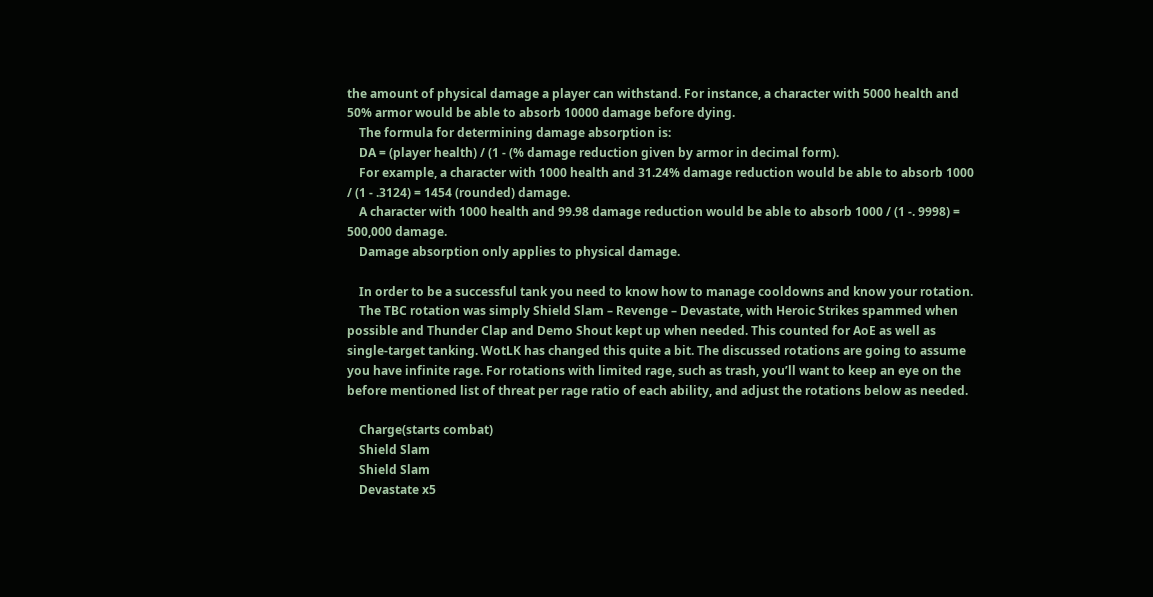the amount of physical damage a player can withstand. For instance, a character with 5000 health and 50% armor would be able to absorb 10000 damage before dying.
    The formula for determining damage absorption is:
    DA = (player health) / (1 - (% damage reduction given by armor in decimal form).
    For example, a character with 1000 health and 31.24% damage reduction would be able to absorb 1000 / (1 - .3124) = 1454 (rounded) damage.
    A character with 1000 health and 99.98 damage reduction would be able to absorb 1000 / (1 -. 9998) = 500,000 damage.
    Damage absorption only applies to physical damage.

    In order to be a successful tank you need to know how to manage cooldowns and know your rotation.
    The TBC rotation was simply Shield Slam – Revenge – Devastate, with Heroic Strikes spammed when possible and Thunder Clap and Demo Shout kept up when needed. This counted for AoE as well as single-target tanking. WotLK has changed this quite a bit. The discussed rotations are going to assume you have infinite rage. For rotations with limited rage, such as trash, you’ll want to keep an eye on the before mentioned list of threat per rage ratio of each ability, and adjust the rotations below as needed.

    Charge(starts combat)
    Shield Slam
    Shield Slam
    Devastate x5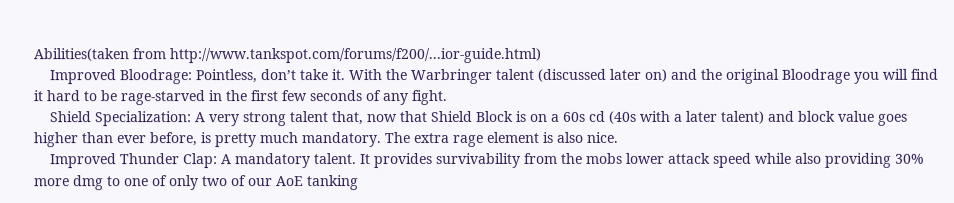Abilities(taken from http://www.tankspot.com/forums/f200/...ior-guide.html)
    Improved Bloodrage: Pointless, don’t take it. With the Warbringer talent (discussed later on) and the original Bloodrage you will find it hard to be rage-starved in the first few seconds of any fight.
    Shield Specialization: A very strong talent that, now that Shield Block is on a 60s cd (40s with a later talent) and block value goes higher than ever before, is pretty much mandatory. The extra rage element is also nice.
    Improved Thunder Clap: A mandatory talent. It provides survivability from the mobs lower attack speed while also providing 30% more dmg to one of only two of our AoE tanking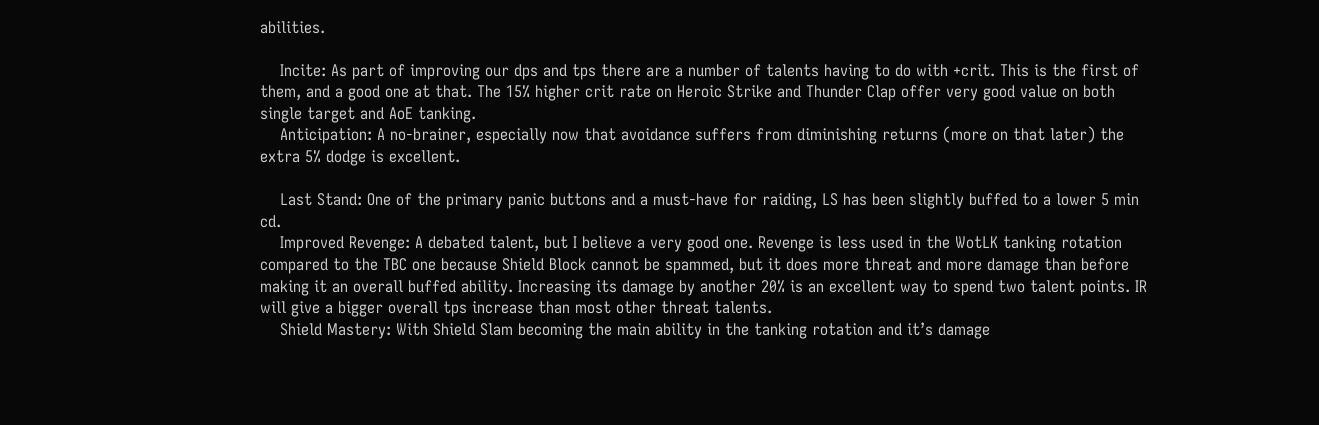abilities.

    Incite: As part of improving our dps and tps there are a number of talents having to do with +crit. This is the first of them, and a good one at that. The 15% higher crit rate on Heroic Strike and Thunder Clap offer very good value on both single target and AoE tanking.
    Anticipation: A no-brainer, especially now that avoidance suffers from diminishing returns (more on that later) the extra 5% dodge is excellent.

    Last Stand: One of the primary panic buttons and a must-have for raiding, LS has been slightly buffed to a lower 5 min cd.
    Improved Revenge: A debated talent, but I believe a very good one. Revenge is less used in the WotLK tanking rotation compared to the TBC one because Shield Block cannot be spammed, but it does more threat and more damage than before making it an overall buffed ability. Increasing its damage by another 20% is an excellent way to spend two talent points. IR will give a bigger overall tps increase than most other threat talents.
    Shield Mastery: With Shield Slam becoming the main ability in the tanking rotation and it’s damage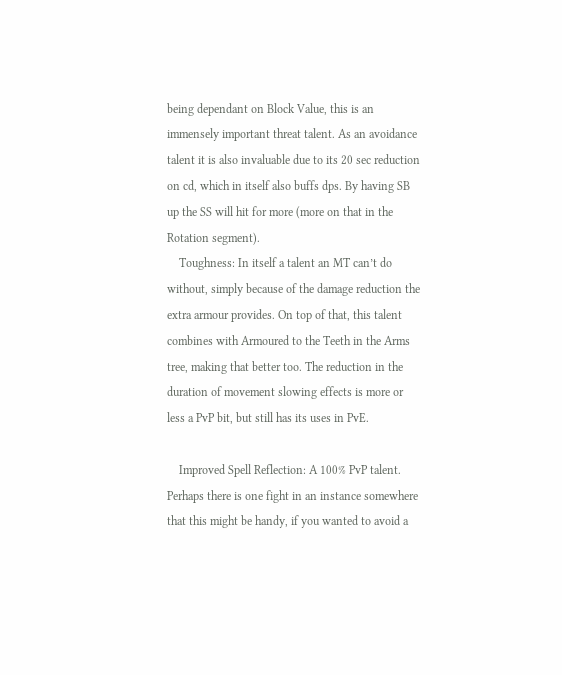being dependant on Block Value, this is an immensely important threat talent. As an avoidance talent it is also invaluable due to its 20 sec reduction on cd, which in itself also buffs dps. By having SB up the SS will hit for more (more on that in the Rotation segment).
    Toughness: In itself a talent an MT can’t do without, simply because of the damage reduction the extra armour provides. On top of that, this talent combines with Armoured to the Teeth in the Arms tree, making that better too. The reduction in the duration of movement slowing effects is more or less a PvP bit, but still has its uses in PvE.

    Improved Spell Reflection: A 100% PvP talent. Perhaps there is one fight in an instance somewhere that this might be handy, if you wanted to avoid a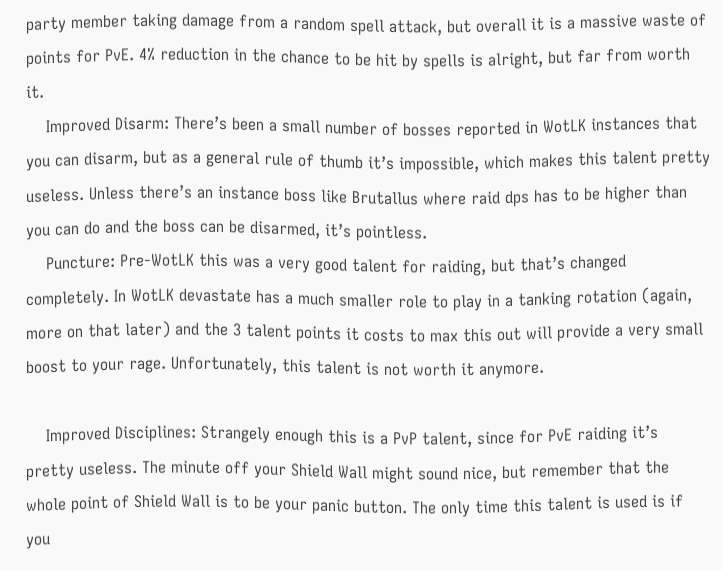party member taking damage from a random spell attack, but overall it is a massive waste of points for PvE. 4% reduction in the chance to be hit by spells is alright, but far from worth it.
    Improved Disarm: There’s been a small number of bosses reported in WotLK instances that you can disarm, but as a general rule of thumb it’s impossible, which makes this talent pretty useless. Unless there’s an instance boss like Brutallus where raid dps has to be higher than you can do and the boss can be disarmed, it’s pointless.
    Puncture: Pre-WotLK this was a very good talent for raiding, but that’s changed completely. In WotLK devastate has a much smaller role to play in a tanking rotation (again, more on that later) and the 3 talent points it costs to max this out will provide a very small boost to your rage. Unfortunately, this talent is not worth it anymore.

    Improved Disciplines: Strangely enough this is a PvP talent, since for PvE raiding it’s pretty useless. The minute off your Shield Wall might sound nice, but remember that the whole point of Shield Wall is to be your panic button. The only time this talent is used is if you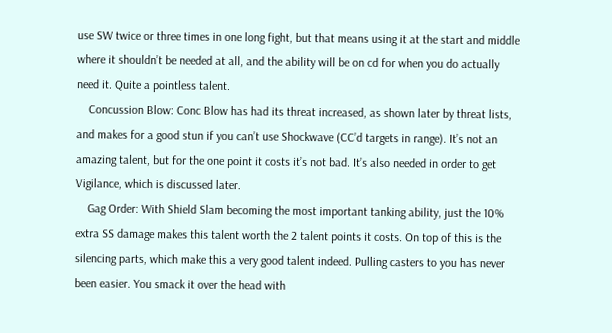use SW twice or three times in one long fight, but that means using it at the start and middle where it shouldn’t be needed at all, and the ability will be on cd for when you do actually need it. Quite a pointless talent.
    Concussion Blow: Conc Blow has had its threat increased, as shown later by threat lists, and makes for a good stun if you can’t use Shockwave (CC’d targets in range). It’s not an amazing talent, but for the one point it costs it’s not bad. It’s also needed in order to get Vigilance, which is discussed later.
    Gag Order: With Shield Slam becoming the most important tanking ability, just the 10% extra SS damage makes this talent worth the 2 talent points it costs. On top of this is the silencing parts, which make this a very good talent indeed. Pulling casters to you has never been easier. You smack it over the head with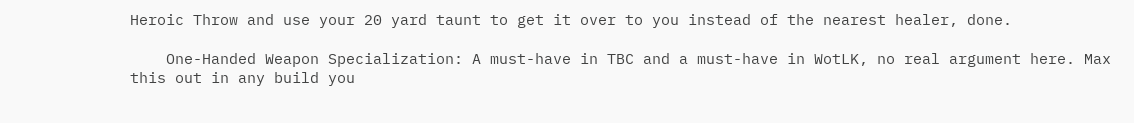Heroic Throw and use your 20 yard taunt to get it over to you instead of the nearest healer, done.

    One-Handed Weapon Specialization: A must-have in TBC and a must-have in WotLK, no real argument here. Max this out in any build you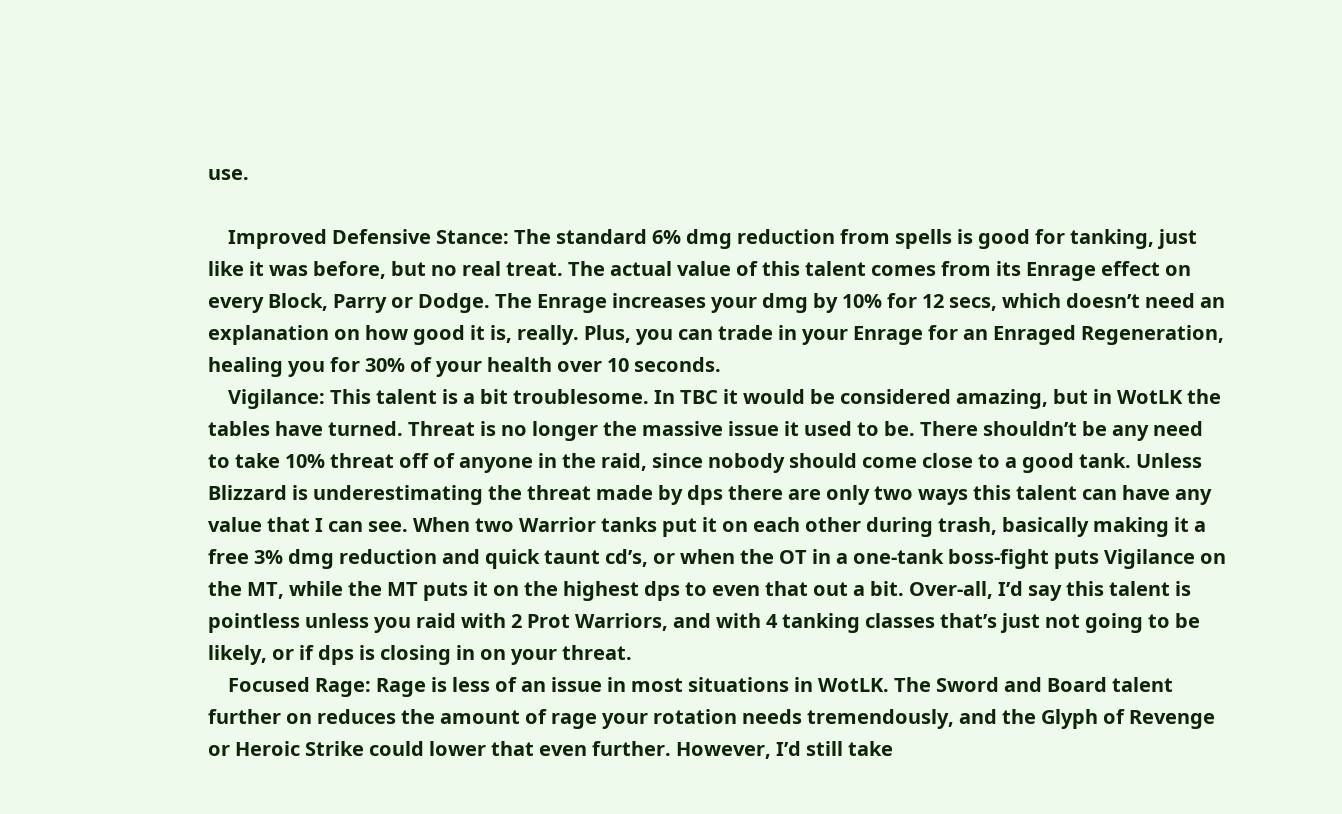use.

    Improved Defensive Stance: The standard 6% dmg reduction from spells is good for tanking, just like it was before, but no real treat. The actual value of this talent comes from its Enrage effect on every Block, Parry or Dodge. The Enrage increases your dmg by 10% for 12 secs, which doesn’t need an explanation on how good it is, really. Plus, you can trade in your Enrage for an Enraged Regeneration, healing you for 30% of your health over 10 seconds.
    Vigilance: This talent is a bit troublesome. In TBC it would be considered amazing, but in WotLK the tables have turned. Threat is no longer the massive issue it used to be. There shouldn’t be any need to take 10% threat off of anyone in the raid, since nobody should come close to a good tank. Unless Blizzard is underestimating the threat made by dps there are only two ways this talent can have any value that I can see. When two Warrior tanks put it on each other during trash, basically making it a free 3% dmg reduction and quick taunt cd’s, or when the OT in a one-tank boss-fight puts Vigilance on the MT, while the MT puts it on the highest dps to even that out a bit. Over-all, I’d say this talent is pointless unless you raid with 2 Prot Warriors, and with 4 tanking classes that’s just not going to be likely, or if dps is closing in on your threat.
    Focused Rage: Rage is less of an issue in most situations in WotLK. The Sword and Board talent further on reduces the amount of rage your rotation needs tremendously, and the Glyph of Revenge or Heroic Strike could lower that even further. However, I’d still take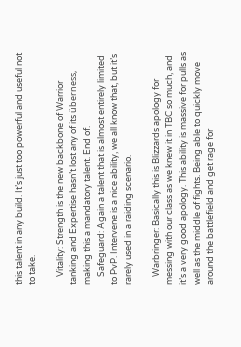this talent in any build. It’s just too powerful and useful not to take.

    Vitality: Strength is the new backbone of Warrior tanking and Expertise hasn’t lost any of its überness, making this a mandatory talent. End of.
    Safeguard: Again a talent that is almost entirely limited to PvP. Intervene is a nice ability, we all know that, but it’s rarely used in a raiding scenario.

    Warbringer: Basically this is Blizzards apology for messing with our class as we knew it in TBC so much, and it’s a very good apology. This ability is massive for pulls as well as the middle of fights. Being able to quickly move around the battlefield and get rage for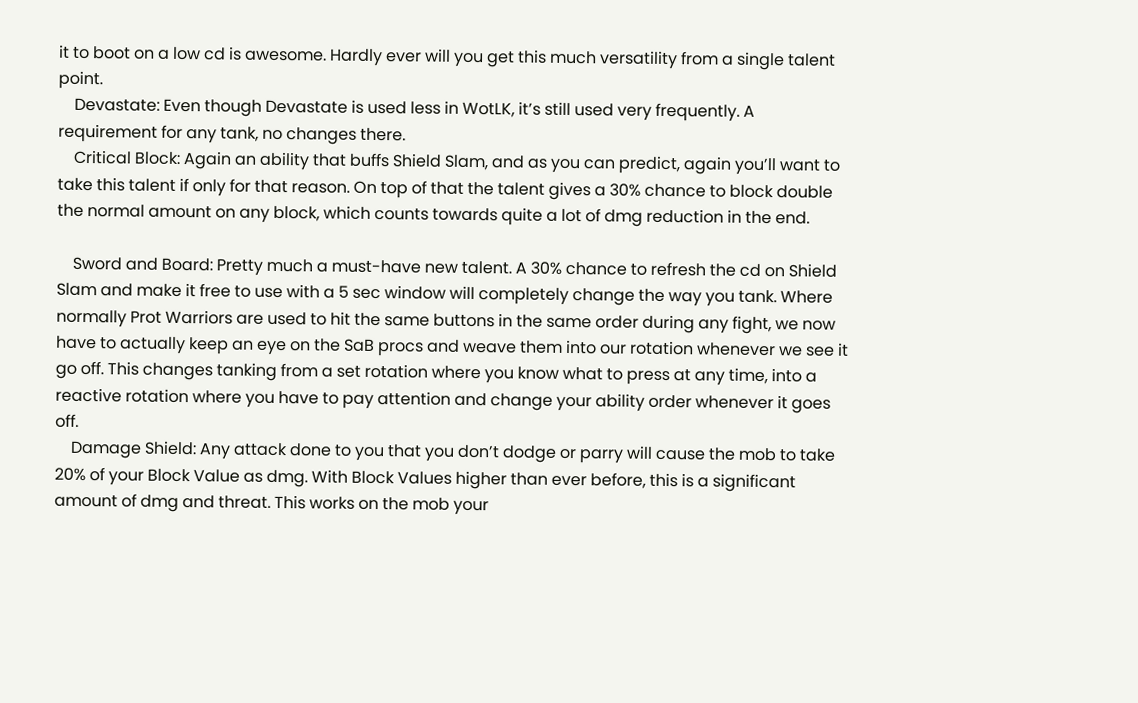it to boot on a low cd is awesome. Hardly ever will you get this much versatility from a single talent point.
    Devastate: Even though Devastate is used less in WotLK, it’s still used very frequently. A requirement for any tank, no changes there.
    Critical Block: Again an ability that buffs Shield Slam, and as you can predict, again you’ll want to take this talent if only for that reason. On top of that the talent gives a 30% chance to block double the normal amount on any block, which counts towards quite a lot of dmg reduction in the end.

    Sword and Board: Pretty much a must-have new talent. A 30% chance to refresh the cd on Shield Slam and make it free to use with a 5 sec window will completely change the way you tank. Where normally Prot Warriors are used to hit the same buttons in the same order during any fight, we now have to actually keep an eye on the SaB procs and weave them into our rotation whenever we see it go off. This changes tanking from a set rotation where you know what to press at any time, into a reactive rotation where you have to pay attention and change your ability order whenever it goes off.
    Damage Shield: Any attack done to you that you don’t dodge or parry will cause the mob to take 20% of your Block Value as dmg. With Block Values higher than ever before, this is a significant amount of dmg and threat. This works on the mob your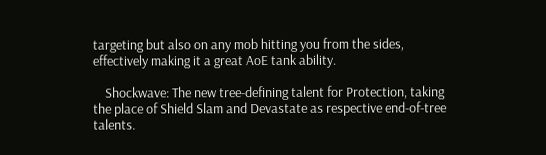targeting but also on any mob hitting you from the sides, effectively making it a great AoE tank ability.

    Shockwave: The new tree-defining talent for Protection, taking the place of Shield Slam and Devastate as respective end-of-tree talents.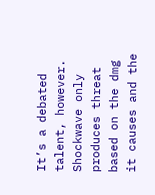It’s a debated talent, however. Shockwave only produces threat based on the dmg it causes and the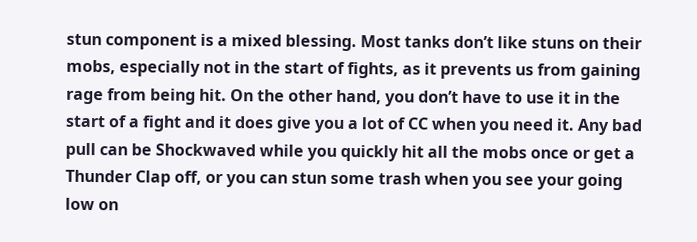stun component is a mixed blessing. Most tanks don’t like stuns on their mobs, especially not in the start of fights, as it prevents us from gaining rage from being hit. On the other hand, you don’t have to use it in the start of a fight and it does give you a lot of CC when you need it. Any bad pull can be Shockwaved while you quickly hit all the mobs once or get a Thunder Clap off, or you can stun some trash when you see your going low on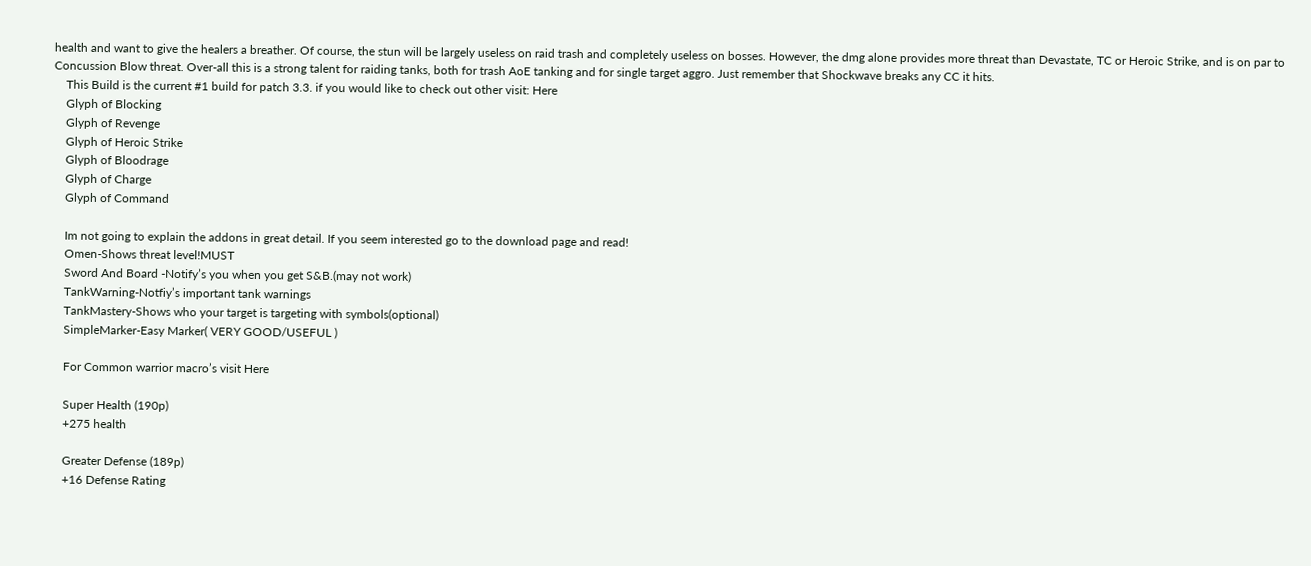health and want to give the healers a breather. Of course, the stun will be largely useless on raid trash and completely useless on bosses. However, the dmg alone provides more threat than Devastate, TC or Heroic Strike, and is on par to Concussion Blow threat. Over-all this is a strong talent for raiding tanks, both for trash AoE tanking and for single target aggro. Just remember that Shockwave breaks any CC it hits.
    This Build is the current #1 build for patch 3.3. if you would like to check out other visit: Here
    Glyph of Blocking
    Glyph of Revenge
    Glyph of Heroic Strike
    Glyph of Bloodrage
    Glyph of Charge
    Glyph of Command

    Im not going to explain the addons in great detail. If you seem interested go to the download page and read!
    Omen-Shows threat level!MUST
    Sword And Board -Notify’s you when you get S&B.(may not work)
    TankWarning-Notfiy’s important tank warnings
    TankMastery-Shows who your target is targeting with symbols(optional)
    SimpleMarker-Easy Marker( VERY GOOD/USEFUL )

    For Common warrior macro’s visit Here

    Super Health (190p)
    +275 health

    Greater Defense (189p)
    +16 Defense Rating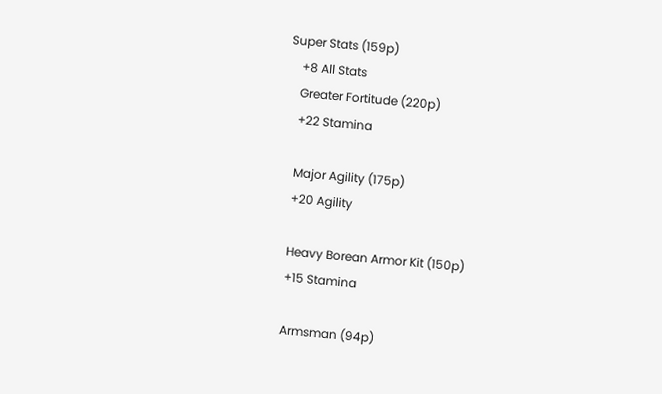Super Stats (159p)
    +8 All Stats
    Greater Fortitude (220p)
    +22 Stamina

    Major Agility (175p)
    +20 Agility

    Heavy Borean Armor Kit (150p)
    +15 Stamina

    Armsman (94p)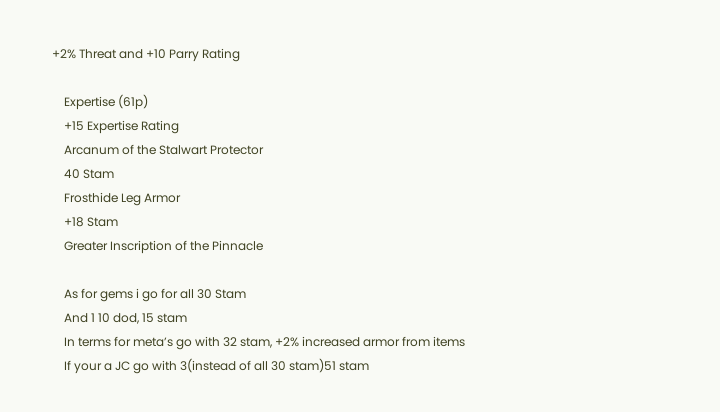+2% Threat and +10 Parry Rating

    Expertise (61p)
    +15 Expertise Rating
    Arcanum of the Stalwart Protector
    40 Stam
    Frosthide Leg Armor
    +18 Stam
    Greater Inscription of the Pinnacle

    As for gems i go for all 30 Stam
    And 1 10 dod, 15 stam
    In terms for meta’s go with 32 stam, +2% increased armor from items
    If your a JC go with 3(instead of all 30 stam)51 stam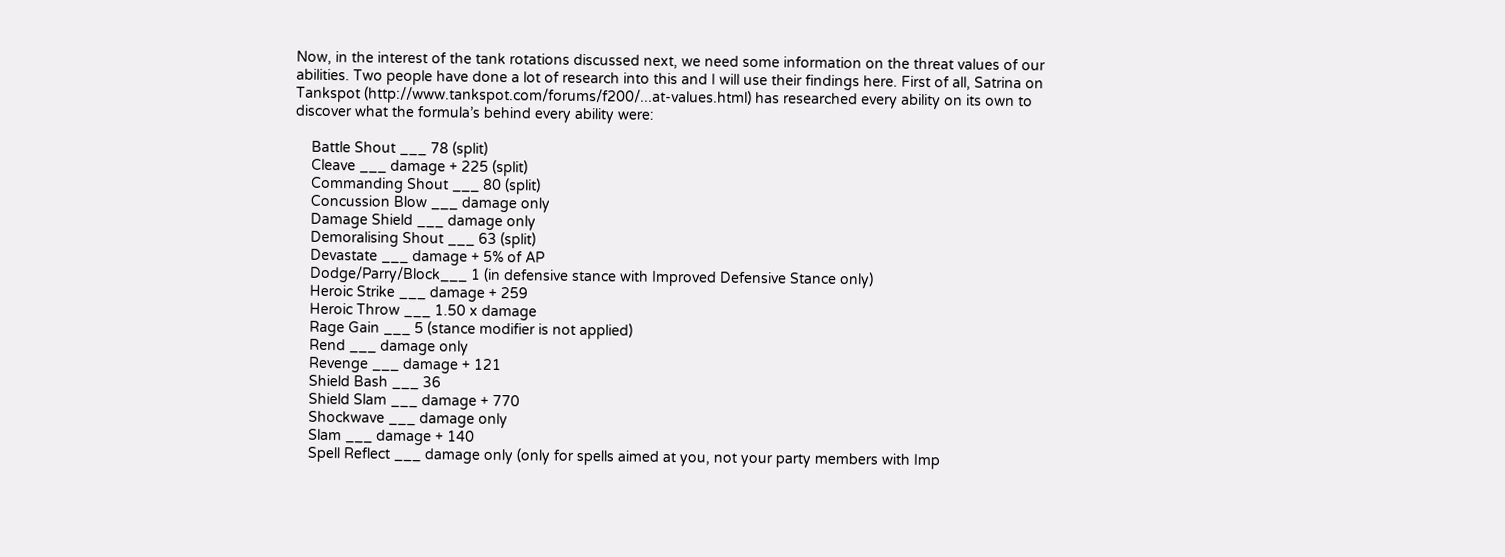Now, in the interest of the tank rotations discussed next, we need some information on the threat values of our abilities. Two people have done a lot of research into this and I will use their findings here. First of all, Satrina on Tankspot (http://www.tankspot.com/forums/f200/...at-values.html) has researched every ability on its own to discover what the formula’s behind every ability were:

    Battle Shout ___ 78 (split)
    Cleave ___ damage + 225 (split)
    Commanding Shout ___ 80 (split)
    Concussion Blow ___ damage only
    Damage Shield ___ damage only
    Demoralising Shout ___ 63 (split)
    Devastate ___ damage + 5% of AP
    Dodge/Parry/Block___ 1 (in defensive stance with Improved Defensive Stance only)
    Heroic Strike ___ damage + 259
    Heroic Throw ___ 1.50 x damage
    Rage Gain ___ 5 (stance modifier is not applied)
    Rend ___ damage only
    Revenge ___ damage + 121
    Shield Bash ___ 36
    Shield Slam ___ damage + 770
    Shockwave ___ damage only
    Slam ___ damage + 140
    Spell Reflect ___ damage only (only for spells aimed at you, not your party members with Imp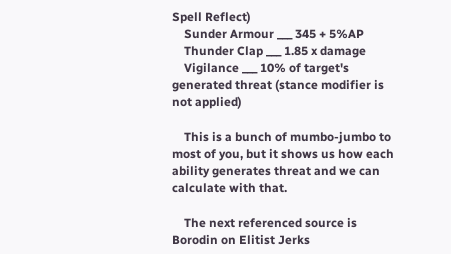Spell Reflect)
    Sunder Armour ___ 345 + 5%AP
    Thunder Clap ___ 1.85 x damage
    Vigilance ___ 10% of target's generated threat (stance modifier is not applied)

    This is a bunch of mumbo-jumbo to most of you, but it shows us how each ability generates threat and we can calculate with that.

    The next referenced source is Borodin on Elitist Jerks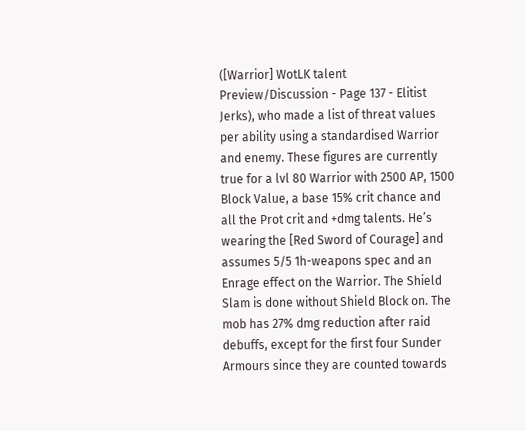([Warrior] WotLK talent Preview/Discussion - Page 137 - Elitist Jerks), who made a list of threat values per ability using a standardised Warrior and enemy. These figures are currently true for a lvl 80 Warrior with 2500 AP, 1500 Block Value, a base 15% crit chance and all the Prot crit and +dmg talents. He’s wearing the [Red Sword of Courage] and assumes 5/5 1h-weapons spec and an Enrage effect on the Warrior. The Shield Slam is done without Shield Block on. The mob has 27% dmg reduction after raid debuffs, except for the first four Sunder Armours since they are counted towards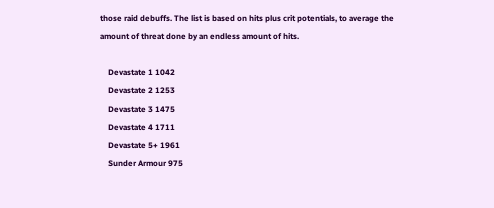those raid debuffs. The list is based on hits plus crit potentials, to average the amount of threat done by an endless amount of hits.

    Devastate 1 1042
    Devastate 2 1253
    Devastate 3 1475
    Devastate 4 1711
    Devastate 5+ 1961
    Sunder Armour 975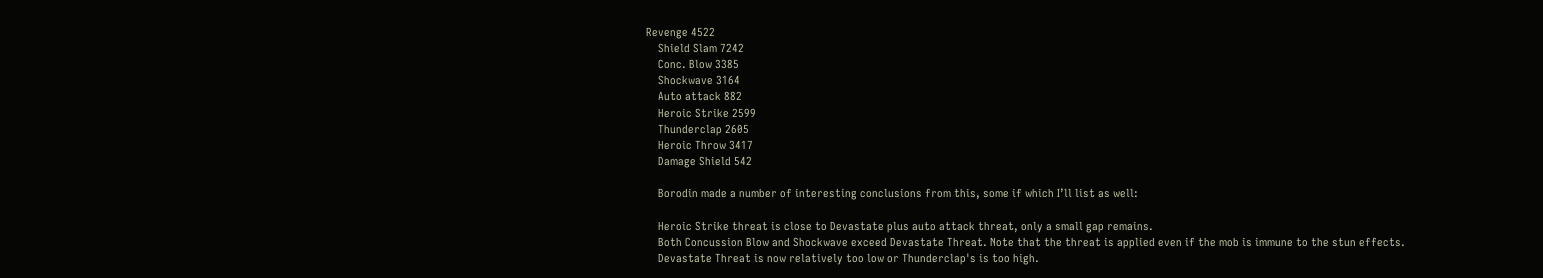Revenge 4522
    Shield Slam 7242
    Conc. Blow 3385
    Shockwave 3164
    Auto attack 882
    Heroic Strike 2599
    Thunderclap 2605
    Heroic Throw 3417
    Damage Shield 542

    Borodin made a number of interesting conclusions from this, some if which I’ll list as well:

    Heroic Strike threat is close to Devastate plus auto attack threat, only a small gap remains.
    Both Concussion Blow and Shockwave exceed Devastate Threat. Note that the threat is applied even if the mob is immune to the stun effects.
    Devastate Threat is now relatively too low or Thunderclap's is too high.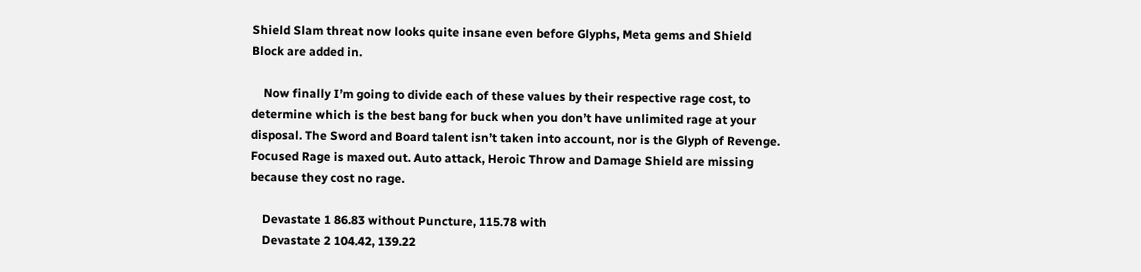Shield Slam threat now looks quite insane even before Glyphs, Meta gems and Shield Block are added in.

    Now finally I’m going to divide each of these values by their respective rage cost, to determine which is the best bang for buck when you don’t have unlimited rage at your disposal. The Sword and Board talent isn’t taken into account, nor is the Glyph of Revenge. Focused Rage is maxed out. Auto attack, Heroic Throw and Damage Shield are missing because they cost no rage.

    Devastate 1 86.83 without Puncture, 115.78 with
    Devastate 2 104.42, 139.22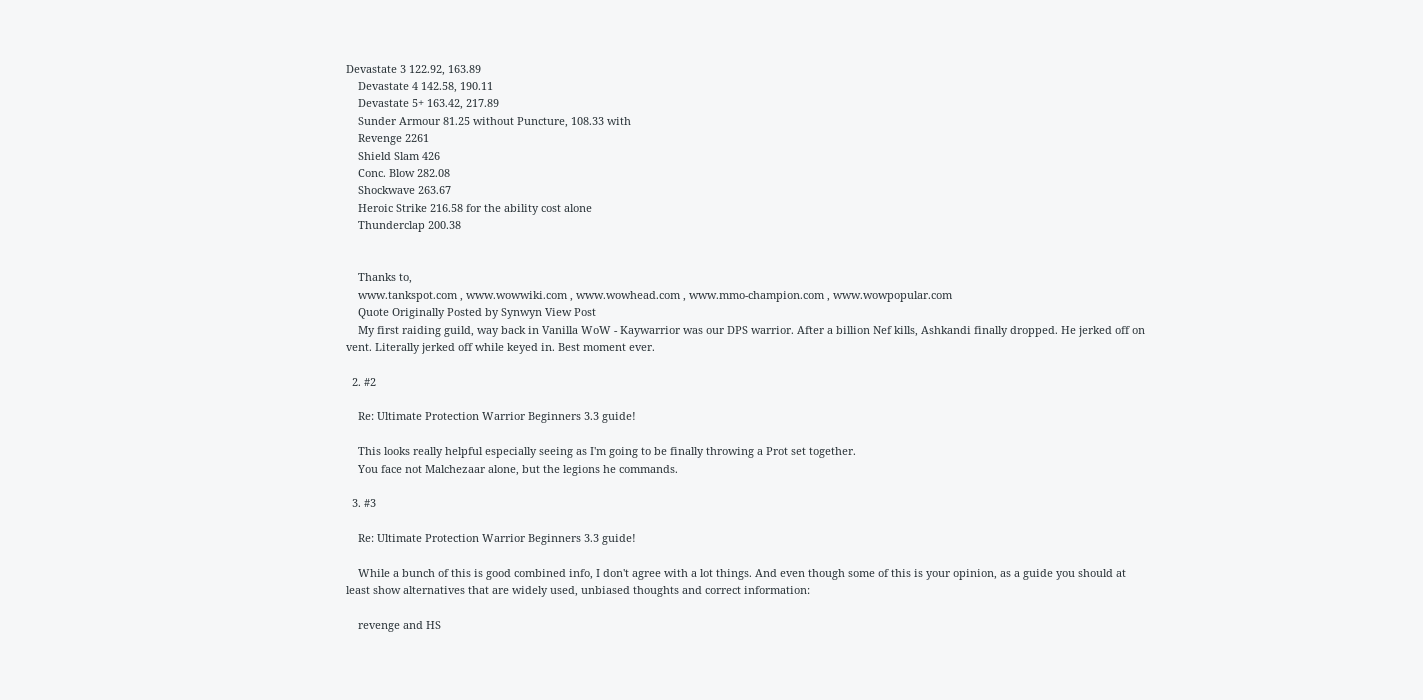Devastate 3 122.92, 163.89
    Devastate 4 142.58, 190.11
    Devastate 5+ 163.42, 217.89
    Sunder Armour 81.25 without Puncture, 108.33 with
    Revenge 2261
    Shield Slam 426
    Conc. Blow 282.08
    Shockwave 263.67
    Heroic Strike 216.58 for the ability cost alone
    Thunderclap 200.38


    Thanks to,
    www.tankspot.com , www.wowwiki.com , www.wowhead.com , www.mmo-champion.com , www.wowpopular.com
    Quote Originally Posted by Synwyn View Post
    My first raiding guild, way back in Vanilla WoW - Kaywarrior was our DPS warrior. After a billion Nef kills, Ashkandi finally dropped. He jerked off on vent. Literally jerked off while keyed in. Best moment ever.

  2. #2

    Re: Ultimate Protection Warrior Beginners 3.3 guide!

    This looks really helpful especially seeing as I'm going to be finally throwing a Prot set together.
    You face not Malchezaar alone, but the legions he commands.

  3. #3

    Re: Ultimate Protection Warrior Beginners 3.3 guide!

    While a bunch of this is good combined info, I don't agree with a lot things. And even though some of this is your opinion, as a guide you should at least show alternatives that are widely used, unbiased thoughts and correct information:

    revenge and HS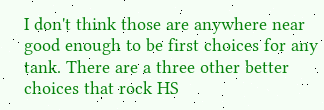I don't think those are anywhere near good enough to be first choices for any tank. There are a three other better choices that rock HS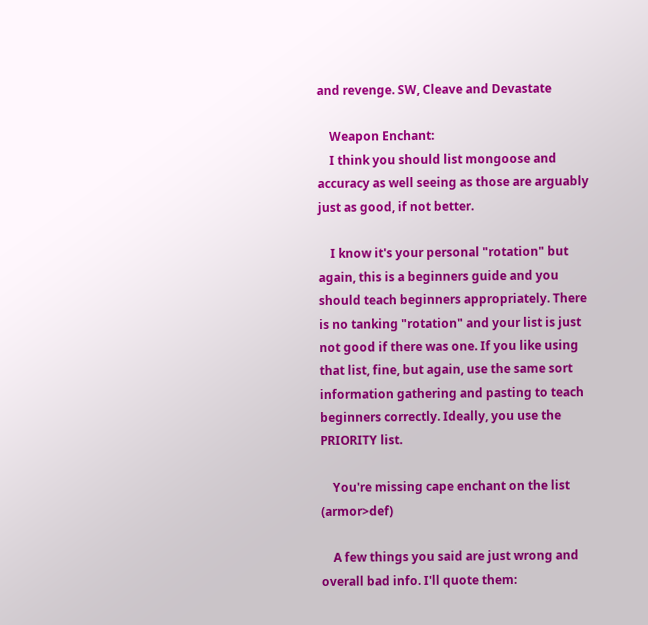and revenge. SW, Cleave and Devastate

    Weapon Enchant:
    I think you should list mongoose and accuracy as well seeing as those are arguably just as good, if not better.

    I know it's your personal "rotation" but again, this is a beginners guide and you should teach beginners appropriately. There is no tanking "rotation" and your list is just not good if there was one. If you like using that list, fine, but again, use the same sort information gathering and pasting to teach beginners correctly. Ideally, you use the PRIORITY list.

    You're missing cape enchant on the list (armor>def)

    A few things you said are just wrong and overall bad info. I'll quote them: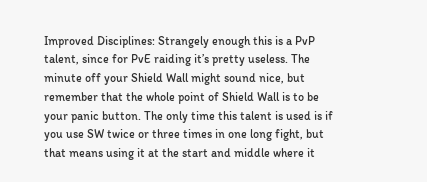Improved Disciplines: Strangely enough this is a PvP talent, since for PvE raiding it’s pretty useless. The minute off your Shield Wall might sound nice, but remember that the whole point of Shield Wall is to be your panic button. The only time this talent is used is if you use SW twice or three times in one long fight, but that means using it at the start and middle where it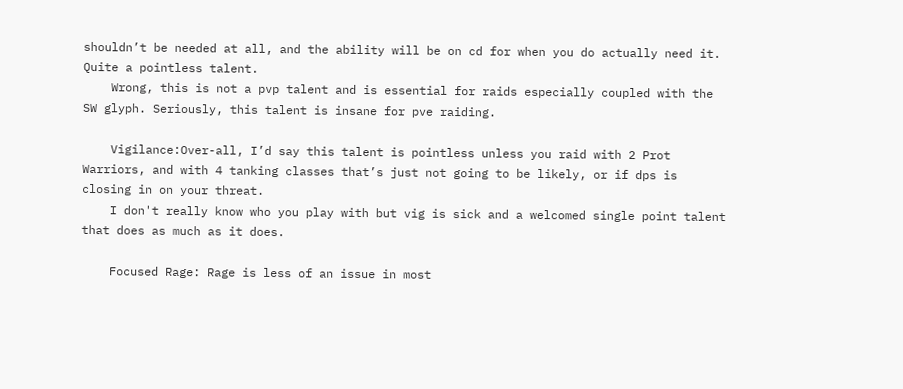shouldn’t be needed at all, and the ability will be on cd for when you do actually need it. Quite a pointless talent.
    Wrong, this is not a pvp talent and is essential for raids especially coupled with the SW glyph. Seriously, this talent is insane for pve raiding.

    Vigilance:Over-all, I’d say this talent is pointless unless you raid with 2 Prot Warriors, and with 4 tanking classes that’s just not going to be likely, or if dps is closing in on your threat.
    I don't really know who you play with but vig is sick and a welcomed single point talent that does as much as it does.

    Focused Rage: Rage is less of an issue in most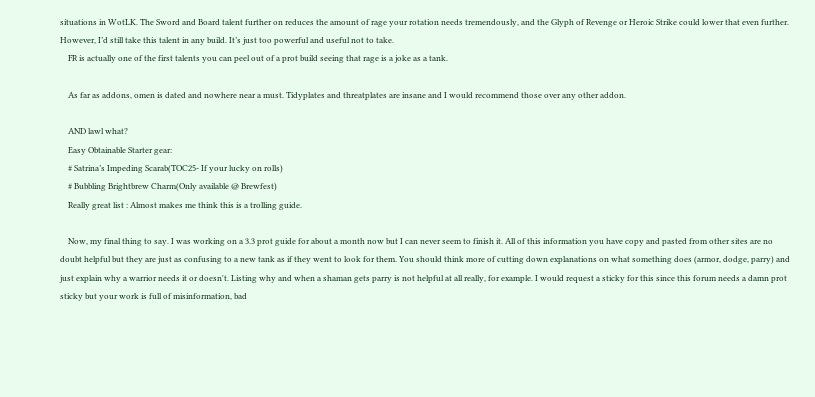situations in WotLK. The Sword and Board talent further on reduces the amount of rage your rotation needs tremendously, and the Glyph of Revenge or Heroic Strike could lower that even further. However, I’d still take this talent in any build. It’s just too powerful and useful not to take.
    FR is actually one of the first talents you can peel out of a prot build seeing that rage is a joke as a tank.

    As far as addons, omen is dated and nowhere near a must. Tidyplates and threatplates are insane and I would recommend those over any other addon.

    AND lawl what?
    Easy Obtainable Starter gear:
    # Satrina’s Impeding Scarab(TOC25- If your lucky on rolls)
    # Bubbling Brightbrew Charm(Only available @ Brewfest)
    Really great list : Almost makes me think this is a trolling guide.

    Now, my final thing to say. I was working on a 3.3 prot guide for about a month now but I can never seem to finish it. All of this information you have copy and pasted from other sites are no doubt helpful but they are just as confusing to a new tank as if they went to look for them. You should think more of cutting down explanations on what something does (armor, dodge, parry) and just explain why a warrior needs it or doesn't. Listing why and when a shaman gets parry is not helpful at all really, for example. I would request a sticky for this since this forum needs a damn prot sticky but your work is full of misinformation, bad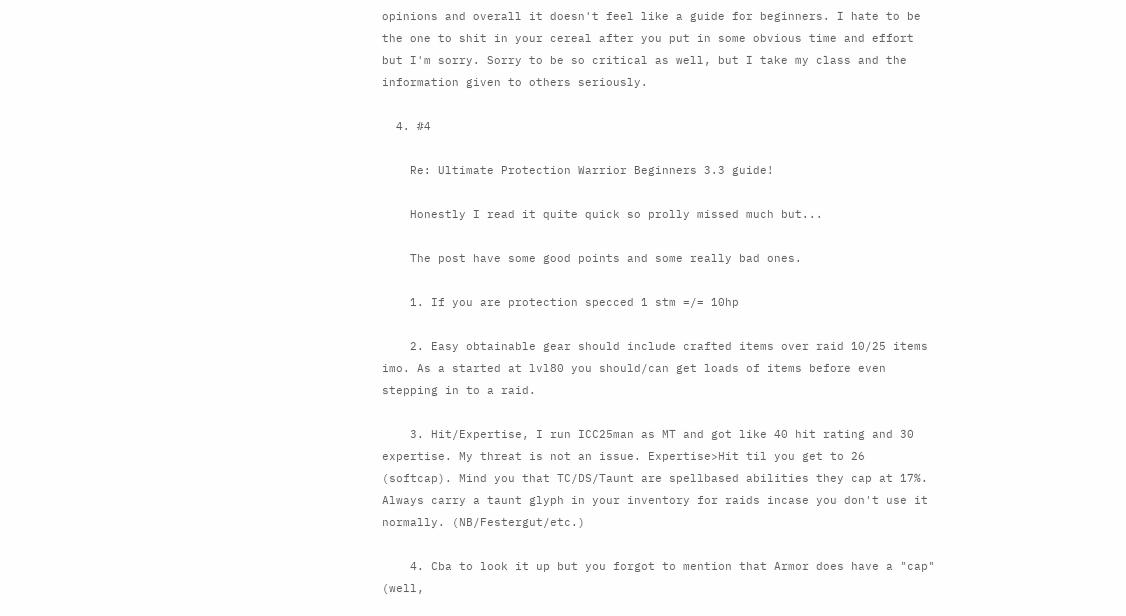opinions and overall it doesn't feel like a guide for beginners. I hate to be the one to shit in your cereal after you put in some obvious time and effort but I'm sorry. Sorry to be so critical as well, but I take my class and the information given to others seriously.

  4. #4

    Re: Ultimate Protection Warrior Beginners 3.3 guide!

    Honestly I read it quite quick so prolly missed much but...

    The post have some good points and some really bad ones.

    1. If you are protection specced 1 stm =/= 10hp

    2. Easy obtainable gear should include crafted items over raid 10/25 items imo. As a started at lvl80 you should/can get loads of items before even stepping in to a raid.

    3. Hit/Expertise, I run ICC25man as MT and got like 40 hit rating and 30 expertise. My threat is not an issue. Expertise>Hit til you get to 26 (softcap). Mind you that TC/DS/Taunt are spellbased abilities they cap at 17%. Always carry a taunt glyph in your inventory for raids incase you don't use it normally. (NB/Festergut/etc.)

    4. Cba to look it up but you forgot to mention that Armor does have a "cap" (well,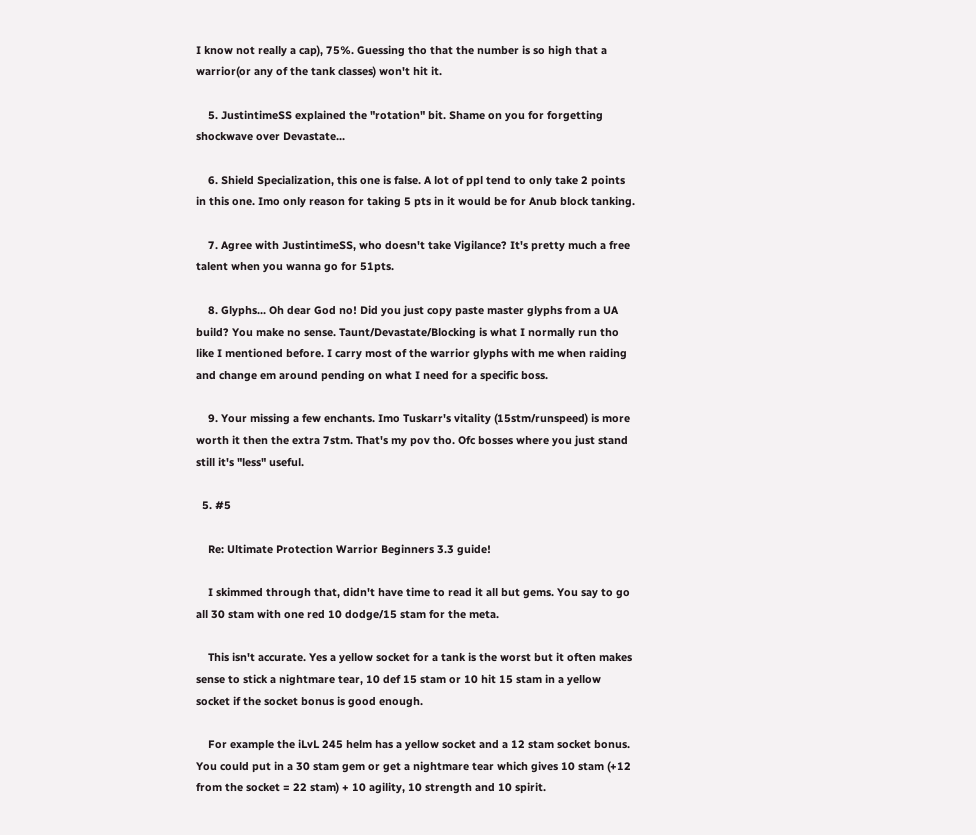I know not really a cap), 75%. Guessing tho that the number is so high that a warrior(or any of the tank classes) won't hit it.

    5. JustintimeSS explained the "rotation" bit. Shame on you for forgetting shockwave over Devastate...

    6. Shield Specialization, this one is false. A lot of ppl tend to only take 2 points in this one. Imo only reason for taking 5 pts in it would be for Anub block tanking.

    7. Agree with JustintimeSS, who doesn't take Vigilance? It's pretty much a free talent when you wanna go for 51pts.

    8. Glyphs... Oh dear God no! Did you just copy paste master glyphs from a UA build? You make no sense. Taunt/Devastate/Blocking is what I normally run tho like I mentioned before. I carry most of the warrior glyphs with me when raiding and change em around pending on what I need for a specific boss.

    9. Your missing a few enchants. Imo Tuskarr's vitality (15stm/runspeed) is more worth it then the extra 7stm. That's my pov tho. Ofc bosses where you just stand still it's "less" useful.

  5. #5

    Re: Ultimate Protection Warrior Beginners 3.3 guide!

    I skimmed through that, didn't have time to read it all but gems. You say to go all 30 stam with one red 10 dodge/15 stam for the meta.

    This isn't accurate. Yes a yellow socket for a tank is the worst but it often makes sense to stick a nightmare tear, 10 def 15 stam or 10 hit 15 stam in a yellow socket if the socket bonus is good enough.

    For example the iLvL 245 helm has a yellow socket and a 12 stam socket bonus. You could put in a 30 stam gem or get a nightmare tear which gives 10 stam (+12 from the socket = 22 stam) + 10 agility, 10 strength and 10 spirit.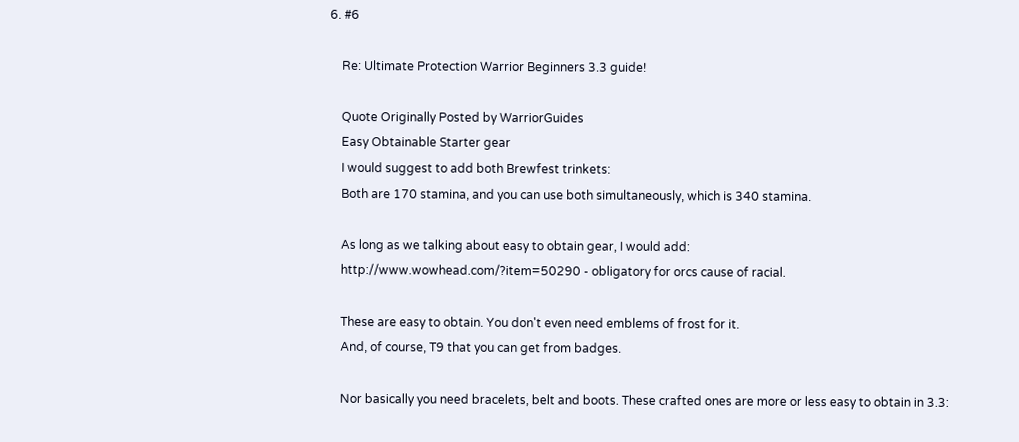6. #6

    Re: Ultimate Protection Warrior Beginners 3.3 guide!

    Quote Originally Posted by WarriorGuides
    Easy Obtainable Starter gear
    I would suggest to add both Brewfest trinkets:
    Both are 170 stamina, and you can use both simultaneously, which is 340 stamina.

    As long as we talking about easy to obtain gear, I would add:
    http://www.wowhead.com/?item=50290 - obligatory for orcs cause of racial.

    These are easy to obtain. You don't even need emblems of frost for it.
    And, of course, T9 that you can get from badges.

    Nor basically you need bracelets, belt and boots. These crafted ones are more or less easy to obtain in 3.3: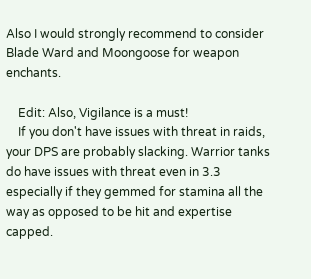Also I would strongly recommend to consider Blade Ward and Moongoose for weapon enchants.

    Edit: Also, Vigilance is a must!
    If you don't have issues with threat in raids, your DPS are probably slacking. Warrior tanks do have issues with threat even in 3.3 especially if they gemmed for stamina all the way as opposed to be hit and expertise capped.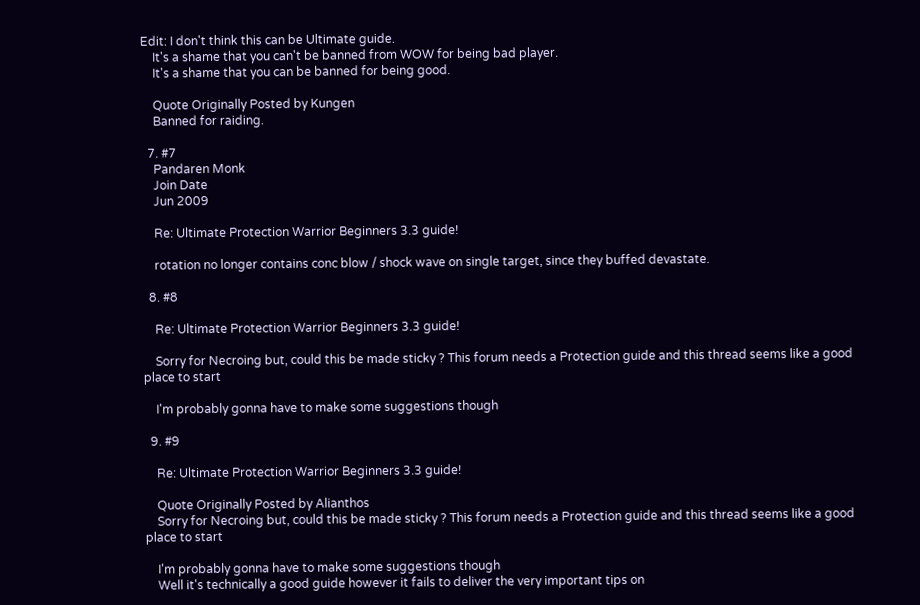Edit: I don't think this can be Ultimate guide.
    It's a shame that you can't be banned from WOW for being bad player.
    It's a shame that you can be banned for being good.

    Quote Originally Posted by Kungen
    Banned for raiding.

  7. #7
    Pandaren Monk
    Join Date
    Jun 2009

    Re: Ultimate Protection Warrior Beginners 3.3 guide!

    rotation no longer contains conc blow / shock wave on single target, since they buffed devastate.

  8. #8

    Re: Ultimate Protection Warrior Beginners 3.3 guide!

    Sorry for Necroing but, could this be made sticky ? This forum needs a Protection guide and this thread seems like a good place to start

    I'm probably gonna have to make some suggestions though

  9. #9

    Re: Ultimate Protection Warrior Beginners 3.3 guide!

    Quote Originally Posted by Alianthos
    Sorry for Necroing but, could this be made sticky ? This forum needs a Protection guide and this thread seems like a good place to start

    I'm probably gonna have to make some suggestions though
    Well it's technically a good guide however it fails to deliver the very important tips on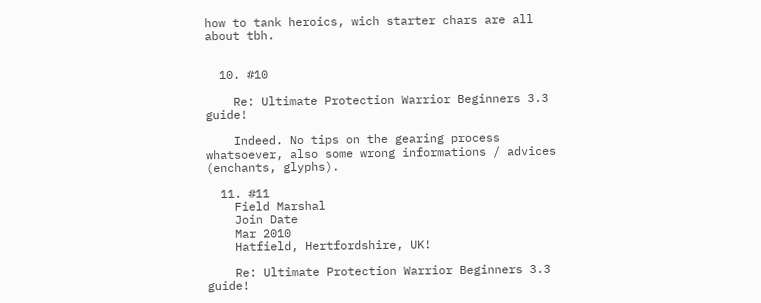how to tank heroics, wich starter chars are all about tbh.


  10. #10

    Re: Ultimate Protection Warrior Beginners 3.3 guide!

    Indeed. No tips on the gearing process whatsoever, also some wrong informations / advices (enchants, glyphs).

  11. #11
    Field Marshal
    Join Date
    Mar 2010
    Hatfield, Hertfordshire, UK!

    Re: Ultimate Protection Warrior Beginners 3.3 guide!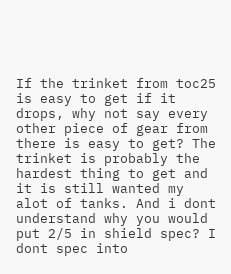If the trinket from toc25 is easy to get if it drops, why not say every other piece of gear from there is easy to get? The trinket is probably the hardest thing to get and it is still wanted my alot of tanks. And i dont understand why you would put 2/5 in shield spec? I dont spec into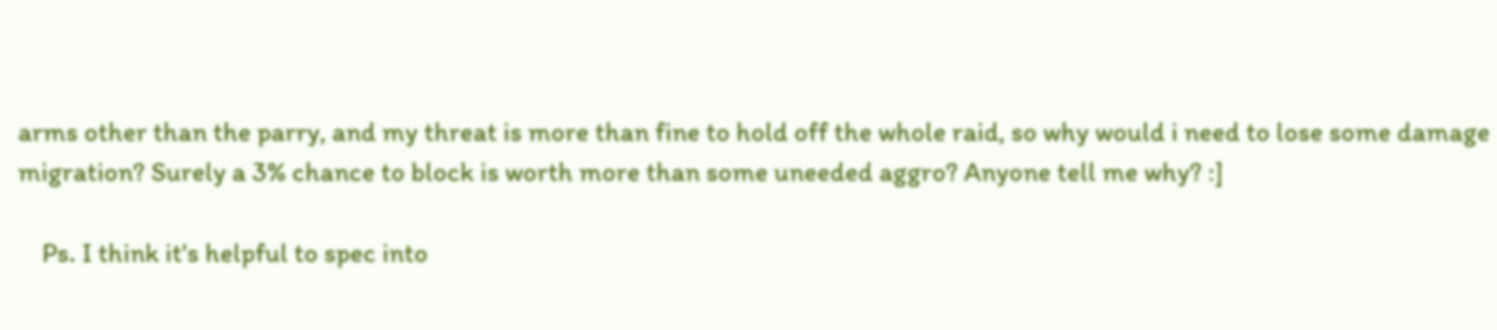arms other than the parry, and my threat is more than fine to hold off the whole raid, so why would i need to lose some damage migration? Surely a 3% chance to block is worth more than some uneeded aggro? Anyone tell me why? :]

    Ps. I think it's helpful to spec into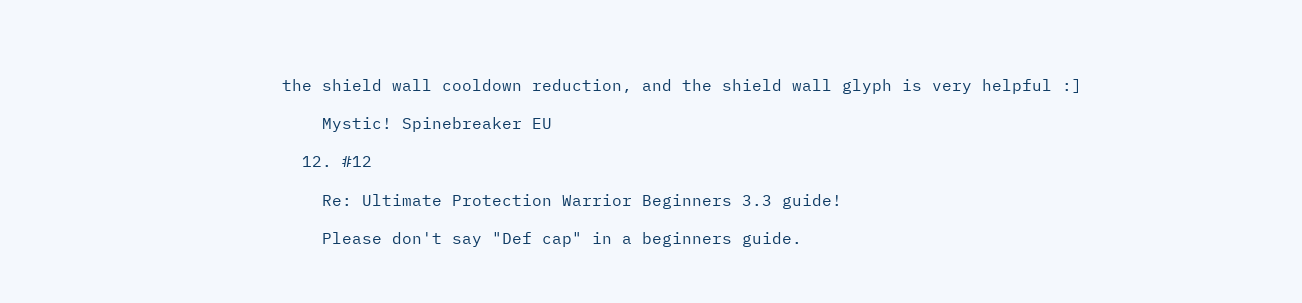the shield wall cooldown reduction, and the shield wall glyph is very helpful :]

    Mystic! Spinebreaker EU

  12. #12

    Re: Ultimate Protection Warrior Beginners 3.3 guide!

    Please don't say "Def cap" in a beginners guide.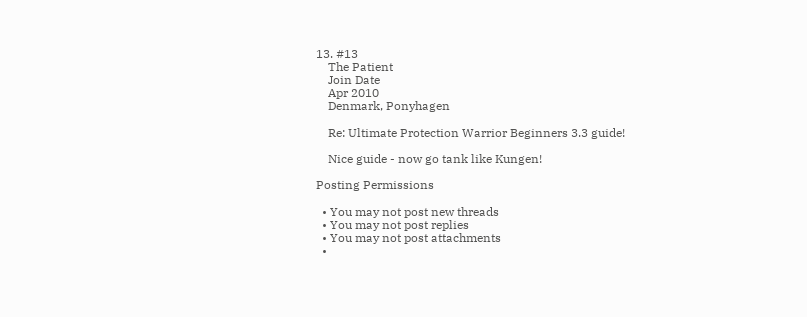13. #13
    The Patient
    Join Date
    Apr 2010
    Denmark, Ponyhagen

    Re: Ultimate Protection Warrior Beginners 3.3 guide!

    Nice guide - now go tank like Kungen!

Posting Permissions

  • You may not post new threads
  • You may not post replies
  • You may not post attachments
  •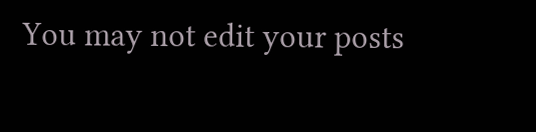You may not edit your posts